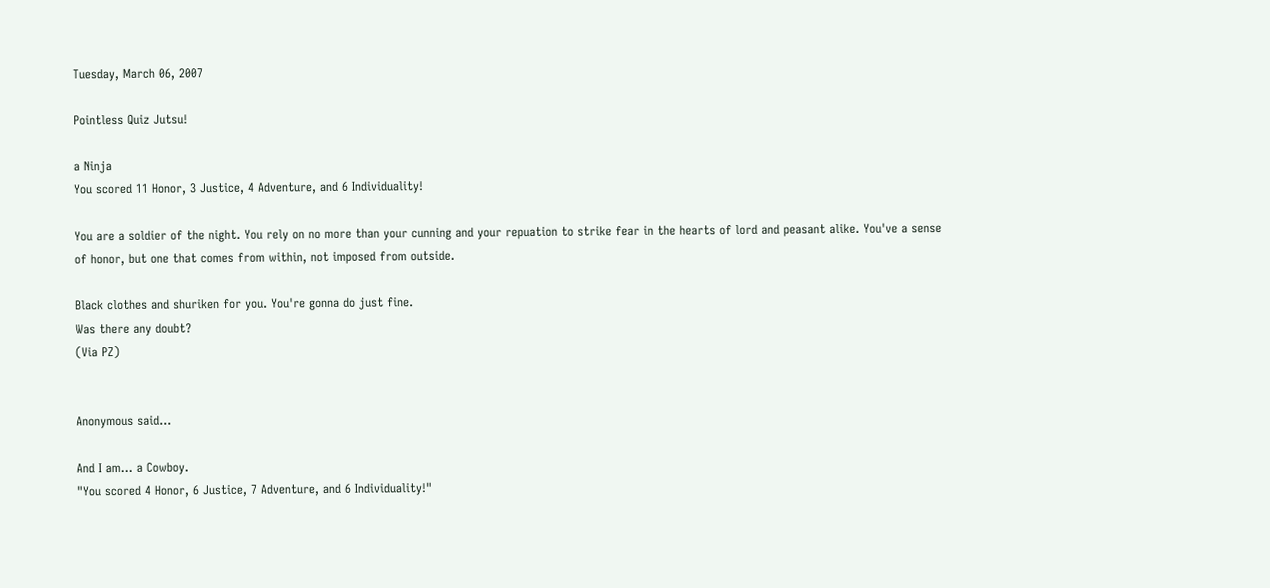Tuesday, March 06, 2007

Pointless Quiz Jutsu!

a Ninja
You scored 11 Honor, 3 Justice, 4 Adventure, and 6 Individuality!

You are a soldier of the night. You rely on no more than your cunning and your repuation to strike fear in the hearts of lord and peasant alike. You've a sense of honor, but one that comes from within, not imposed from outside.

Black clothes and shuriken for you. You're gonna do just fine.
Was there any doubt?
(Via PZ)


Anonymous said...

And I am... a Cowboy.
"You scored 4 Honor, 6 Justice, 7 Adventure, and 6 Individuality!"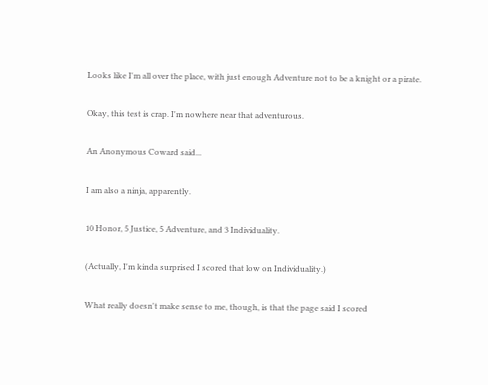Looks like I'm all over the place, with just enough Adventure not to be a knight or a pirate.

Okay, this test is crap. I'm nowhere near that adventurous.

An Anonymous Coward said...

I am also a ninja, apparently.

10 Honor, 5 Justice, 5 Adventure, and 3 Individuality.

(Actually, I'm kinda surprised I scored that low on Individuality.)

What really doesn't make sense to me, though, is that the page said I scored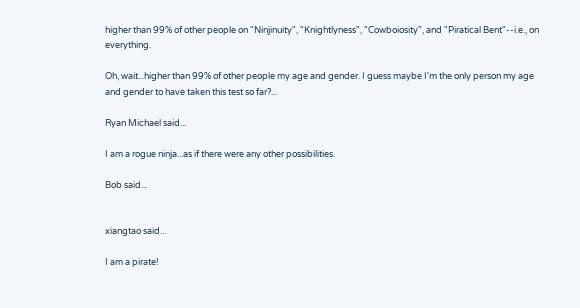higher than 99% of other people on "Ninjinuity", "Knightlyness", "Cowboiosity", and "Piratical Bent"--i.e., on everything.

Oh, wait...higher than 99% of other people my age and gender. I guess maybe I'm the only person my age and gender to have taken this test so far?...

Ryan Michael said...

I am a rogue ninja...as if there were any other possibilities.

Bob said...


xiangtao said...

I am a pirate!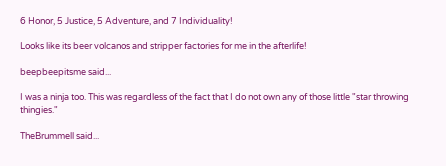6 Honor, 5 Justice, 5 Adventure, and 7 Individuality!

Looks like its beer volcanos and stripper factories for me in the afterlife!

beepbeepitsme said...

I was a ninja too. This was regardless of the fact that I do not own any of those little "star throwing thingies."

TheBrummell said...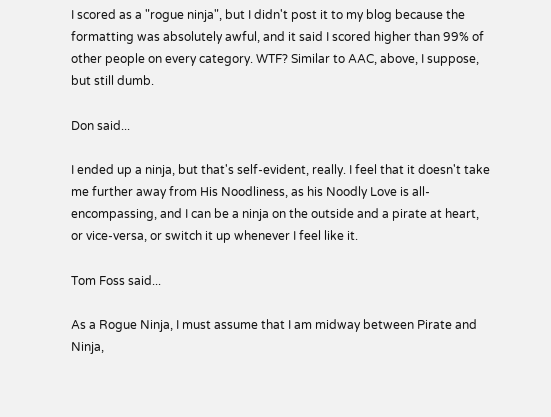I scored as a "rogue ninja", but I didn't post it to my blog because the formatting was absolutely awful, and it said I scored higher than 99% of other people on every category. WTF? Similar to AAC, above, I suppose, but still dumb.

Don said...

I ended up a ninja, but that's self-evident, really. I feel that it doesn't take me further away from His Noodliness, as his Noodly Love is all-encompassing, and I can be a ninja on the outside and a pirate at heart, or vice-versa, or switch it up whenever I feel like it.

Tom Foss said...

As a Rogue Ninja, I must assume that I am midway between Pirate and Ninja,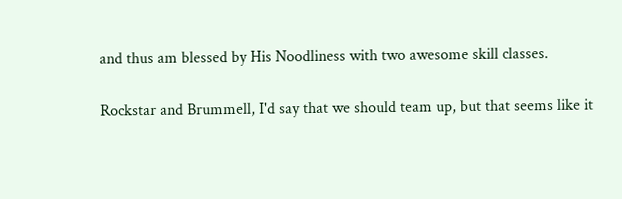and thus am blessed by His Noodliness with two awesome skill classes.

Rockstar and Brummell, I'd say that we should team up, but that seems like it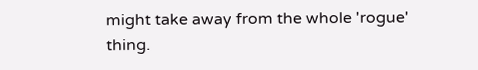might take away from the whole 'rogue' thing.